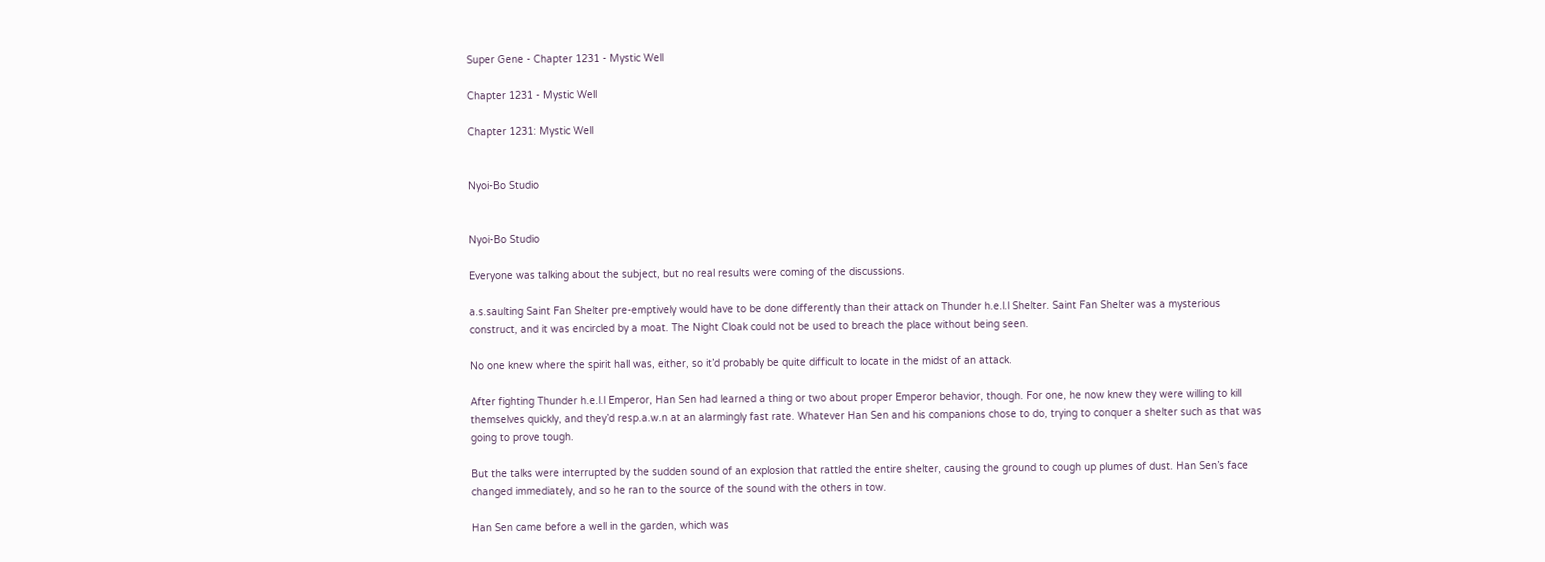Super Gene - Chapter 1231 - Mystic Well

Chapter 1231 - Mystic Well

Chapter 1231: Mystic Well


Nyoi-Bo Studio


Nyoi-Bo Studio

Everyone was talking about the subject, but no real results were coming of the discussions.

a.s.saulting Saint Fan Shelter pre-emptively would have to be done differently than their attack on Thunder h.e.l.l Shelter. Saint Fan Shelter was a mysterious construct, and it was encircled by a moat. The Night Cloak could not be used to breach the place without being seen.

No one knew where the spirit hall was, either, so it’d probably be quite difficult to locate in the midst of an attack.

After fighting Thunder h.e.l.l Emperor, Han Sen had learned a thing or two about proper Emperor behavior, though. For one, he now knew they were willing to kill themselves quickly, and they’d resp.a.w.n at an alarmingly fast rate. Whatever Han Sen and his companions chose to do, trying to conquer a shelter such as that was going to prove tough.

But the talks were interrupted by the sudden sound of an explosion that rattled the entire shelter, causing the ground to cough up plumes of dust. Han Sen’s face changed immediately, and so he ran to the source of the sound with the others in tow.

Han Sen came before a well in the garden, which was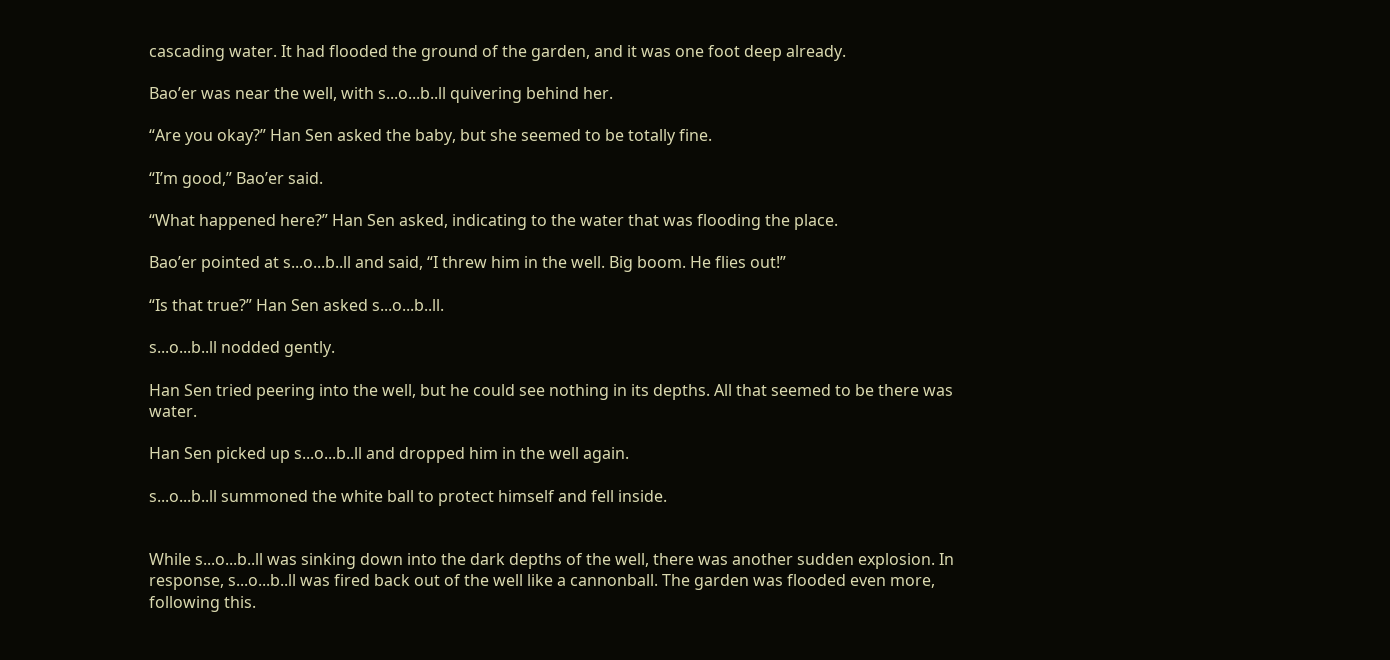cascading water. It had flooded the ground of the garden, and it was one foot deep already.

Bao’er was near the well, with s...o...b..ll quivering behind her.

“Are you okay?” Han Sen asked the baby, but she seemed to be totally fine.

“I’m good,” Bao’er said.

“What happened here?” Han Sen asked, indicating to the water that was flooding the place.

Bao’er pointed at s...o...b..ll and said, “I threw him in the well. Big boom. He flies out!”

“Is that true?” Han Sen asked s...o...b..ll.

s...o...b..ll nodded gently.

Han Sen tried peering into the well, but he could see nothing in its depths. All that seemed to be there was water.

Han Sen picked up s...o...b..ll and dropped him in the well again.

s...o...b..ll summoned the white ball to protect himself and fell inside.


While s...o...b..ll was sinking down into the dark depths of the well, there was another sudden explosion. In response, s...o...b..ll was fired back out of the well like a cannonball. The garden was flooded even more, following this.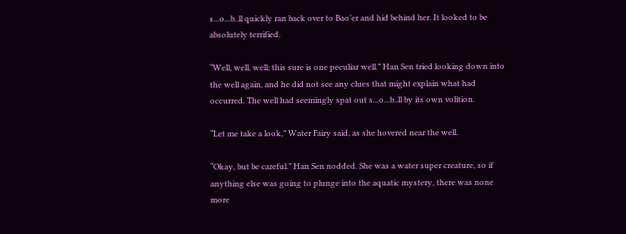s...o...b..ll quickly ran back over to Bao’er and hid behind her. It looked to be absolutely terrified.

“Well, well, well; this sure is one peculiar well.” Han Sen tried looking down into the well again, and he did not see any clues that might explain what had occurred. The well had seemingly spat out s...o...b..ll by its own volition.

“Let me take a look,” Water Fairy said, as she hovered near the well.

“Okay, but be careful.” Han Sen nodded. She was a water super creature, so if anything else was going to plunge into the aquatic mystery, there was none more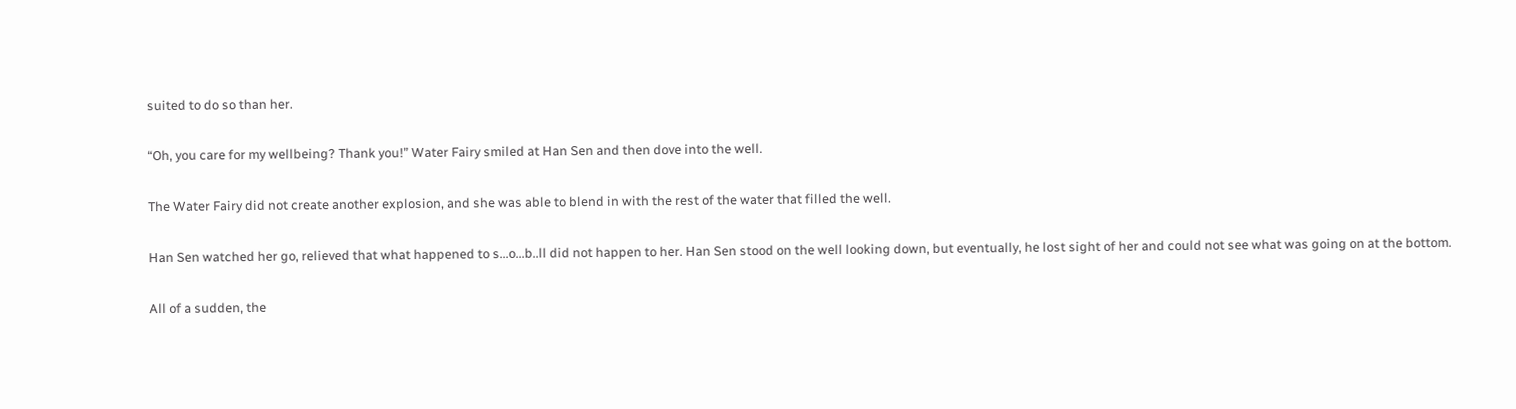suited to do so than her.

“Oh, you care for my wellbeing? Thank you!” Water Fairy smiled at Han Sen and then dove into the well.

The Water Fairy did not create another explosion, and she was able to blend in with the rest of the water that filled the well.

Han Sen watched her go, relieved that what happened to s...o...b..ll did not happen to her. Han Sen stood on the well looking down, but eventually, he lost sight of her and could not see what was going on at the bottom.

All of a sudden, the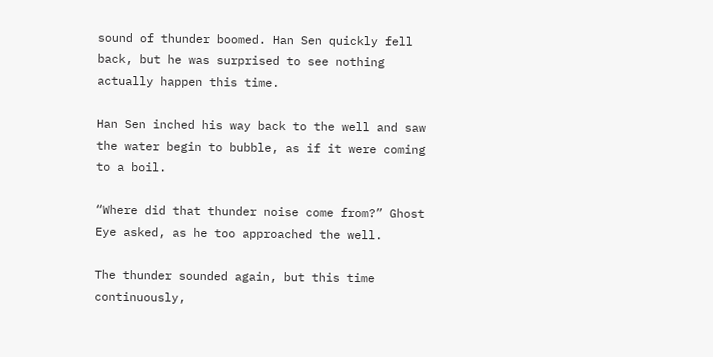sound of thunder boomed. Han Sen quickly fell back, but he was surprised to see nothing actually happen this time.

Han Sen inched his way back to the well and saw the water begin to bubble, as if it were coming to a boil.

“Where did that thunder noise come from?” Ghost Eye asked, as he too approached the well.

The thunder sounded again, but this time continuously,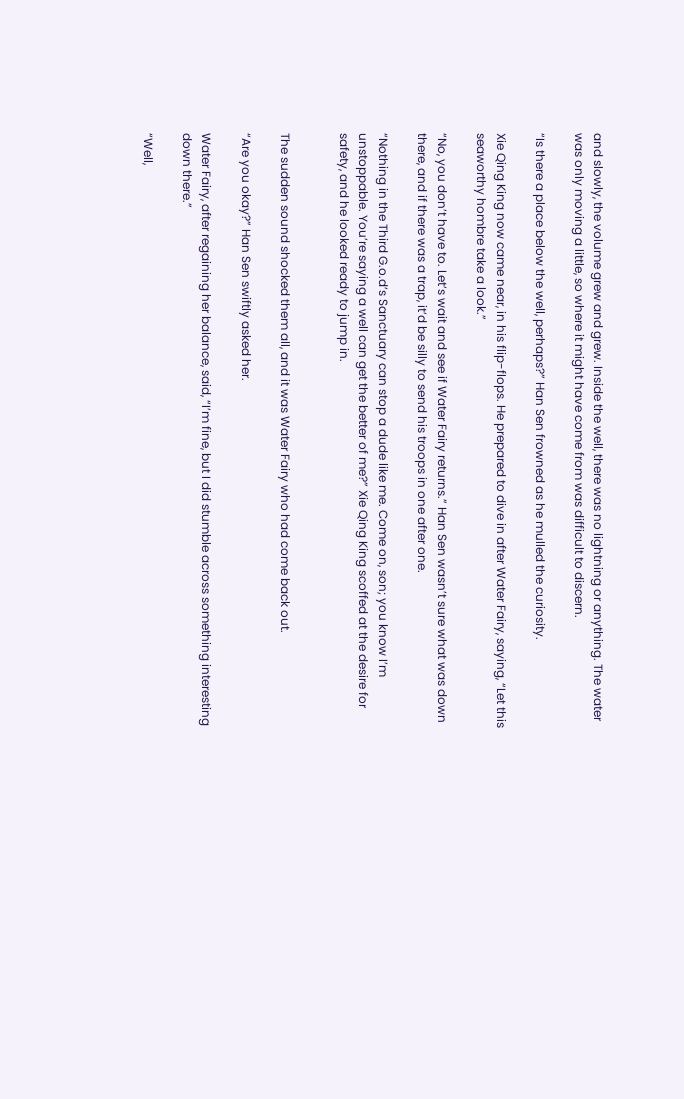and slowly, the volume grew and grew. Inside the well, there was no lightning or anything. The water was only moving a little, so where it might have come from was difficult to discern.

“Is there a place below the well, perhaps?” Han Sen frowned as he mulled the curiosity.

Xie Qing King now came near, in his flip-flops. He prepared to dive in after Water Fairy, saying, “Let this seaworthy hombre take a look.”

“No, you don’t have to. Let’s wait and see if Water Fairy returns.” Han Sen wasn’t sure what was down there, and if there was a trap, it’d be silly to send his troops in one after one.

“Nothing in the Third G.o.d’s Sanctuary can stop a dude like me. Come on, son; you know I’m unstoppable. You’re saying a well can get the better of me?” Xie Qing King scoffed at the desire for safety, and he looked ready to jump in.


The sudden sound shocked them all, and it was Water Fairy who had come back out.

“Are you okay?” Han Sen swiftly asked her.

Water Fairy, after regaining her balance, said, “I’m fine, but I did stumble across something interesting down there.”

“Well,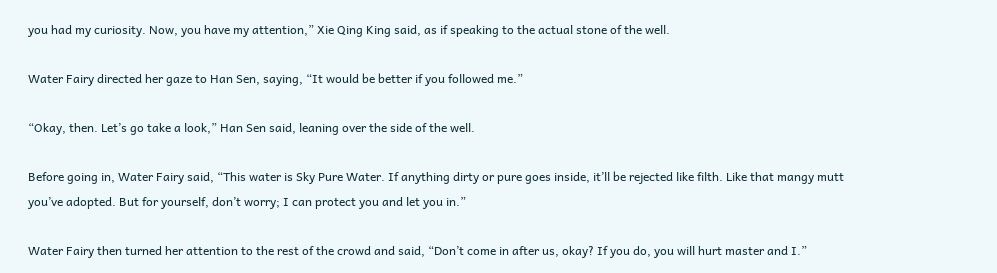you had my curiosity. Now, you have my attention,” Xie Qing King said, as if speaking to the actual stone of the well.

Water Fairy directed her gaze to Han Sen, saying, “It would be better if you followed me.”

“Okay, then. Let’s go take a look,” Han Sen said, leaning over the side of the well.

Before going in, Water Fairy said, “This water is Sky Pure Water. If anything dirty or pure goes inside, it’ll be rejected like filth. Like that mangy mutt you’ve adopted. But for yourself, don’t worry; I can protect you and let you in.”

Water Fairy then turned her attention to the rest of the crowd and said, “Don’t come in after us, okay? If you do, you will hurt master and I.”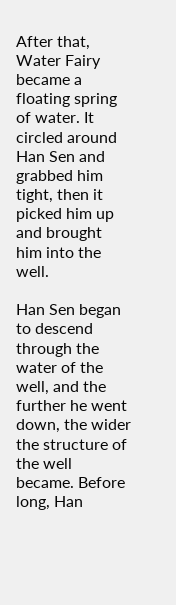After that, Water Fairy became a floating spring of water. It circled around Han Sen and grabbed him tight, then it picked him up and brought him into the well.

Han Sen began to descend through the water of the well, and the further he went down, the wider the structure of the well became. Before long, Han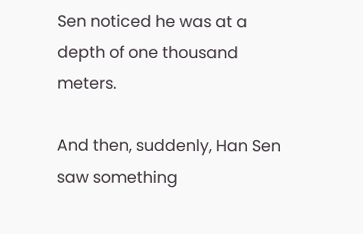Sen noticed he was at a depth of one thousand meters.

And then, suddenly, Han Sen saw something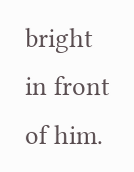bright in front of him.